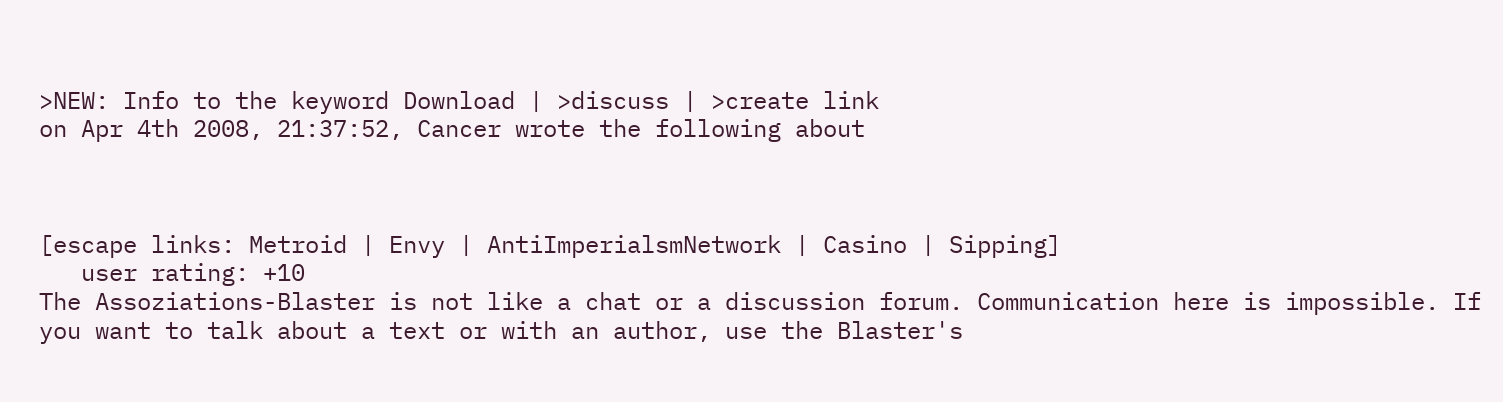>NEW: Info to the keyword Download | >discuss | >create link
on Apr 4th 2008, 21:37:52, Cancer wrote the following about



[escape links: Metroid | Envy | AntiImperialsmNetwork | Casino | Sipping]
   user rating: +10
The Assoziations-Blaster is not like a chat or a discussion forum. Communication here is impossible. If you want to talk about a text or with an author, use the Blaster's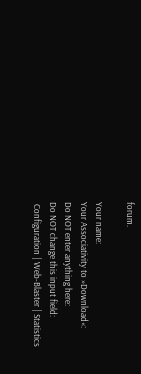forum.

Your name:
Your Associativity to »Download«:
Do NOT enter anything here:
Do NOT change this input field:
 Configuration | Web-Blaster | Statistics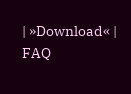| »Download« | FAQ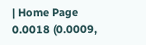| Home Page
0.0018 (0.0009,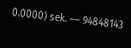0.0000) sek. –– 94848143